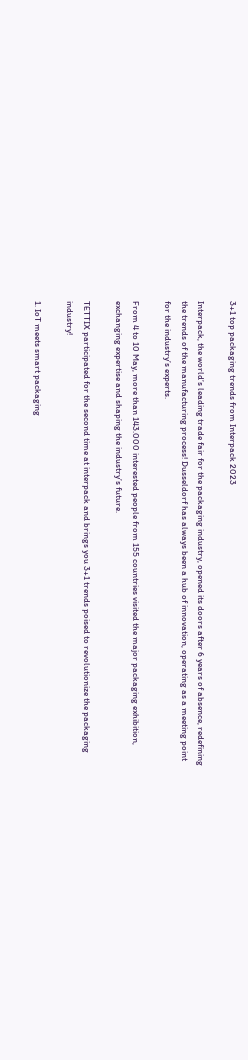3+1 top packaging trends from Interpack 2023

Interpack, the world’s leading trade fair for the packaging industry, opened its doors after 6 years of absence, redefining the trends of the manufacturing process! Dusseldorf has always been a hub of innovation, operating as a meeting point for the industry’s experts.

From 4 to 10 May, more than 143.000 interested people from 155 countries visited the major packaging exhibition, exchanging expertise and shaping the industry’s future.

TETTIX participated for the second time at interpack and brings you 3+1 trends poised to revolutionize the packaging industry!

1. IoT meets smart packaging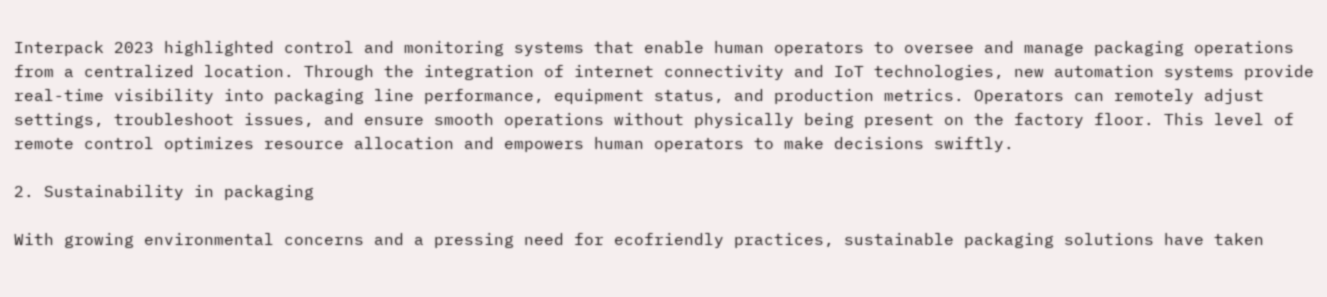Interpack 2023 highlighted control and monitoring systems that enable human operators to oversee and manage packaging operations from a centralized location. Through the integration of internet connectivity and IoT technologies, new automation systems provide real-time visibility into packaging line performance, equipment status, and production metrics. Operators can remotely adjust settings, troubleshoot issues, and ensure smooth operations without physically being present on the factory floor. This level of remote control optimizes resource allocation and empowers human operators to make decisions swiftly.

2. Sustainability in packaging

With growing environmental concerns and a pressing need for ecofriendly practices, sustainable packaging solutions have taken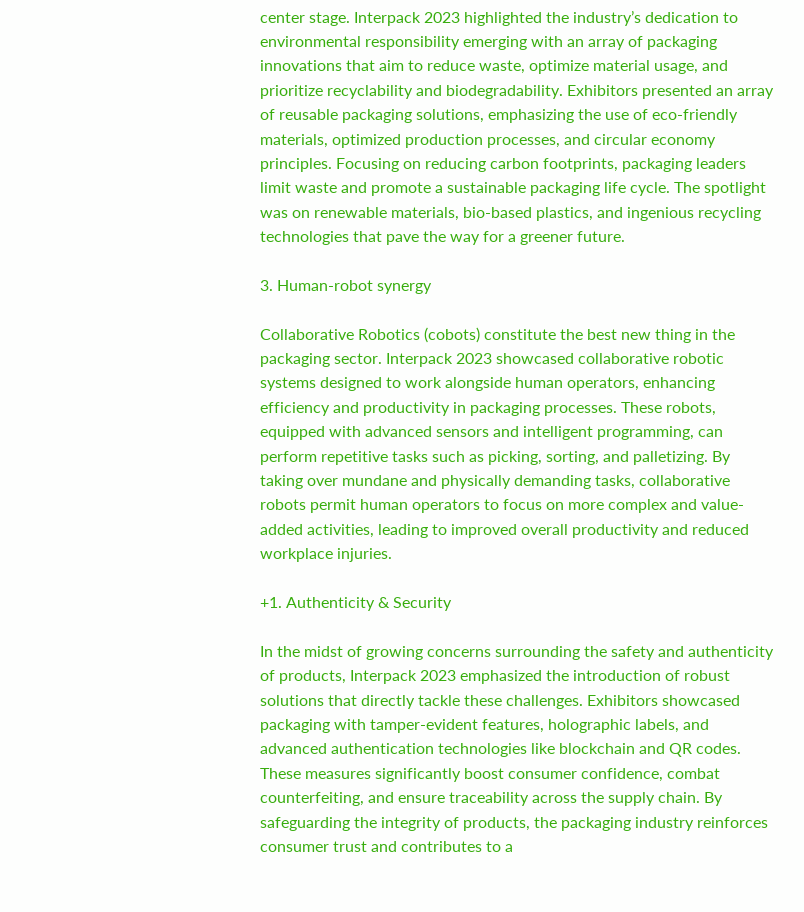center stage. Interpack 2023 highlighted the industry’s dedication to environmental responsibility emerging with an array of packaging innovations that aim to reduce waste, optimize material usage, and prioritize recyclability and biodegradability. Exhibitors presented an array of reusable packaging solutions, emphasizing the use of eco-friendly materials, optimized production processes, and circular economy principles. Focusing on reducing carbon footprints, packaging leaders limit waste and promote a sustainable packaging life cycle. The spotlight was on renewable materials, bio-based plastics, and ingenious recycling technologies that pave the way for a greener future.

3. Human-robot synergy

Collaborative Robotics (cobots) constitute the best new thing in the packaging sector. Interpack 2023 showcased collaborative robotic systems designed to work alongside human operators, enhancing efficiency and productivity in packaging processes. These robots, equipped with advanced sensors and intelligent programming, can perform repetitive tasks such as picking, sorting, and palletizing. By taking over mundane and physically demanding tasks, collaborative robots permit human operators to focus on more complex and value-added activities, leading to improved overall productivity and reduced workplace injuries.

+1. Authenticity & Security

In the midst of growing concerns surrounding the safety and authenticity of products, Interpack 2023 emphasized the introduction of robust solutions that directly tackle these challenges. Exhibitors showcased packaging with tamper-evident features, holographic labels, and advanced authentication technologies like blockchain and QR codes. These measures significantly boost consumer confidence, combat counterfeiting, and ensure traceability across the supply chain. By safeguarding the integrity of products, the packaging industry reinforces consumer trust and contributes to a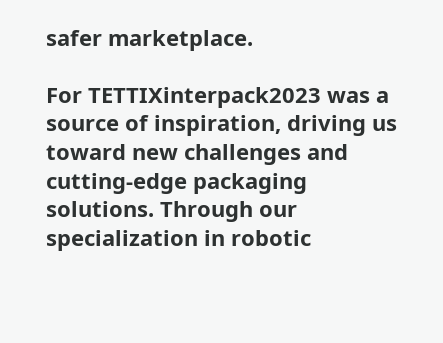safer marketplace.

For TETTIXinterpack2023 was a source of inspiration, driving us toward new challenges and cutting-edge packaging solutions. Through our specialization in robotic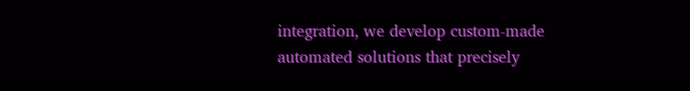integration, we develop custom-made automated solutions that precisely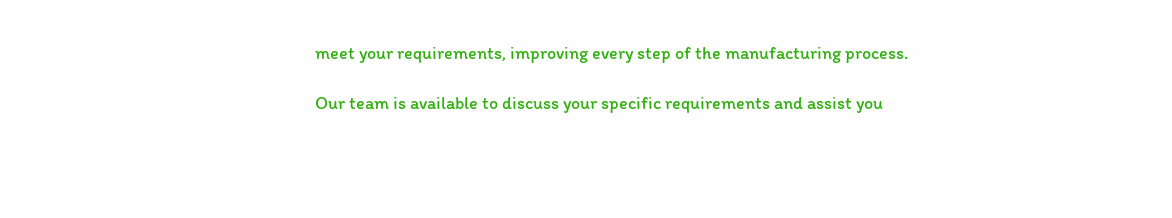meet your requirements, improving every step of the manufacturing process.

Our team is available to discuss your specific requirements and assist you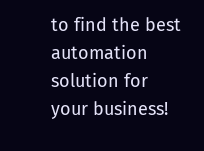to find the best automation solution for your business!